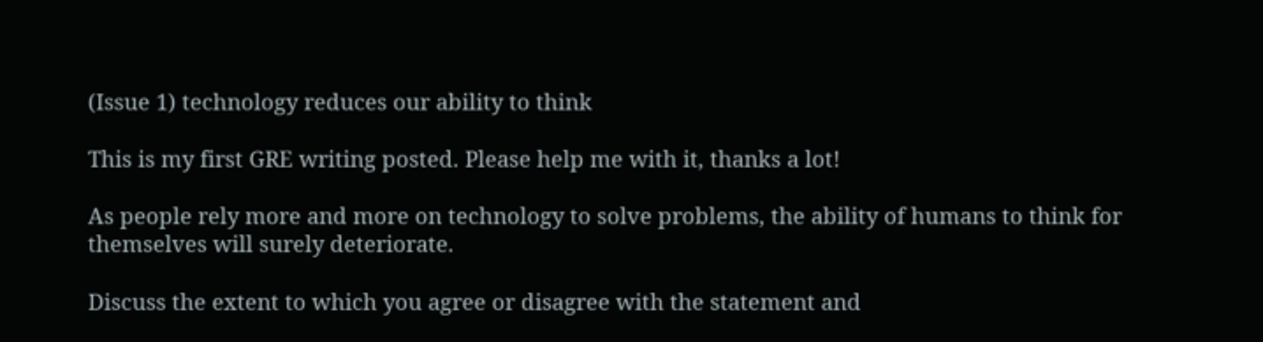(Issue 1) technology reduces our ability to think

This is my first GRE writing posted. Please help me with it, thanks a lot!

As people rely more and more on technology to solve problems, the ability of humans to think for themselves will surely deteriorate.

Discuss the extent to which you agree or disagree with the statement and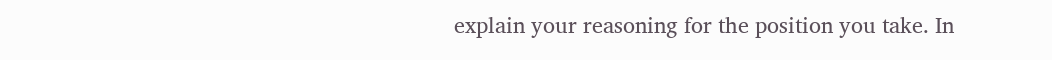explain your reasoning for the position you take. In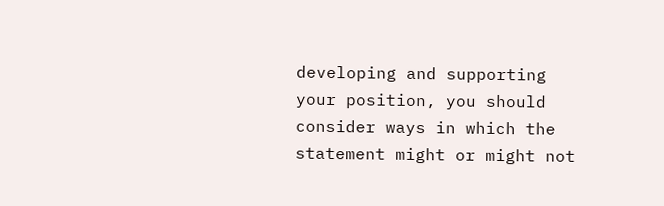developing and supporting your position, you should consider ways in which the statement might or might not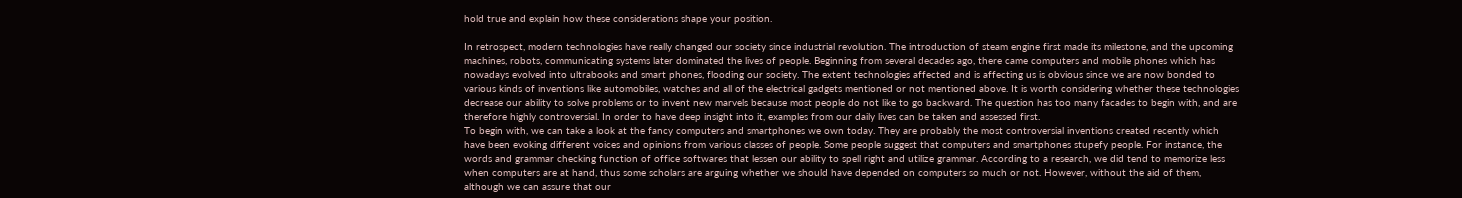hold true and explain how these considerations shape your position.

In retrospect, modern technologies have really changed our society since industrial revolution. The introduction of steam engine first made its milestone, and the upcoming machines, robots, communicating systems later dominated the lives of people. Beginning from several decades ago, there came computers and mobile phones which has nowadays evolved into ultrabooks and smart phones, flooding our society. The extent technologies affected and is affecting us is obvious since we are now bonded to various kinds of inventions like automobiles, watches and all of the electrical gadgets mentioned or not mentioned above. It is worth considering whether these technologies decrease our ability to solve problems or to invent new marvels because most people do not like to go backward. The question has too many facades to begin with, and are therefore highly controversial. In order to have deep insight into it, examples from our daily lives can be taken and assessed first.
To begin with, we can take a look at the fancy computers and smartphones we own today. They are probably the most controversial inventions created recently which have been evoking different voices and opinions from various classes of people. Some people suggest that computers and smartphones stupefy people. For instance, the words and grammar checking function of office softwares that lessen our ability to spell right and utilize grammar. According to a research, we did tend to memorize less when computers are at hand, thus some scholars are arguing whether we should have depended on computers so much or not. However, without the aid of them, although we can assure that our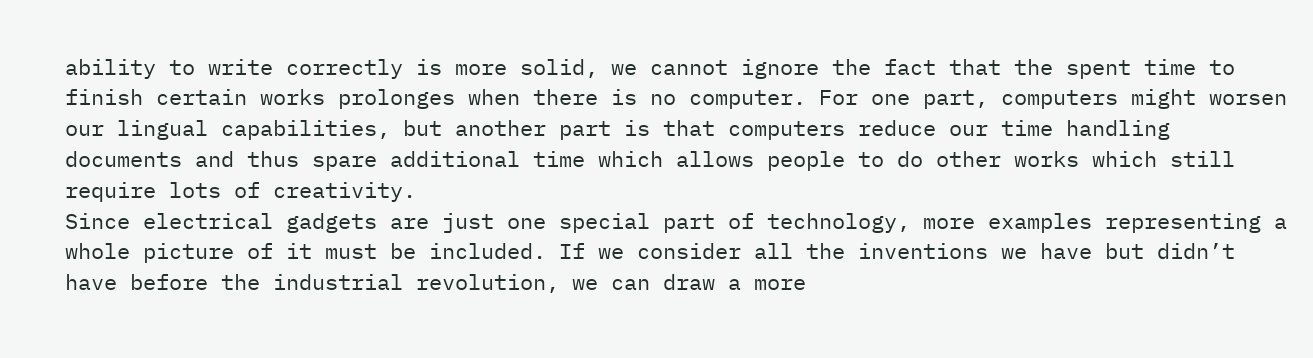ability to write correctly is more solid, we cannot ignore the fact that the spent time to finish certain works prolonges when there is no computer. For one part, computers might worsen our lingual capabilities, but another part is that computers reduce our time handling documents and thus spare additional time which allows people to do other works which still require lots of creativity.
Since electrical gadgets are just one special part of technology, more examples representing a whole picture of it must be included. If we consider all the inventions we have but didn’t have before the industrial revolution, we can draw a more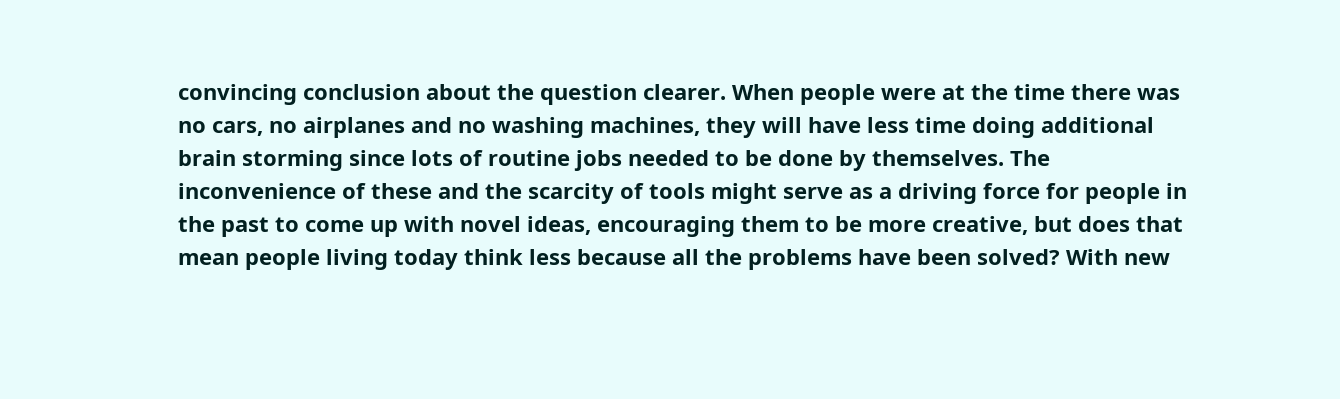convincing conclusion about the question clearer. When people were at the time there was no cars, no airplanes and no washing machines, they will have less time doing additional brain storming since lots of routine jobs needed to be done by themselves. The inconvenience of these and the scarcity of tools might serve as a driving force for people in the past to come up with novel ideas, encouraging them to be more creative, but does that mean people living today think less because all the problems have been solved? With new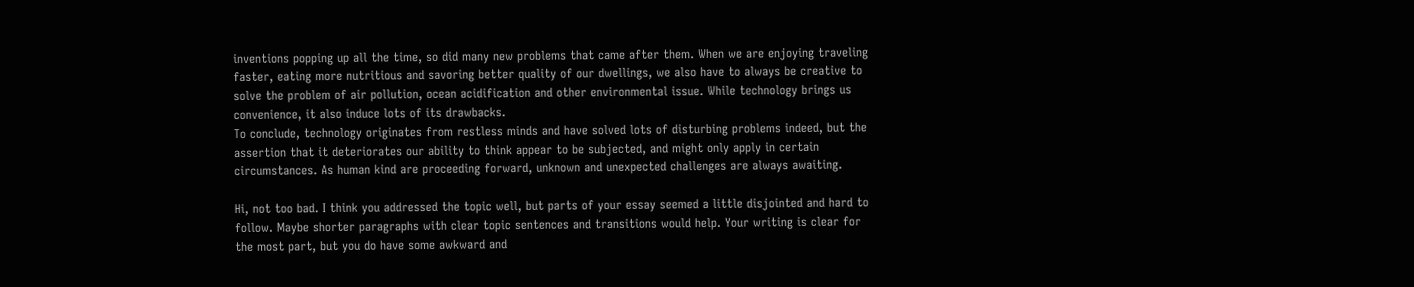inventions popping up all the time, so did many new problems that came after them. When we are enjoying traveling faster, eating more nutritious and savoring better quality of our dwellings, we also have to always be creative to solve the problem of air pollution, ocean acidification and other environmental issue. While technology brings us convenience, it also induce lots of its drawbacks.
To conclude, technology originates from restless minds and have solved lots of disturbing problems indeed, but the assertion that it deteriorates our ability to think appear to be subjected, and might only apply in certain circumstances. As human kind are proceeding forward, unknown and unexpected challenges are always awaiting.

Hi, not too bad. I think you addressed the topic well, but parts of your essay seemed a little disjointed and hard to follow. Maybe shorter paragraphs with clear topic sentences and transitions would help. Your writing is clear for the most part, but you do have some awkward and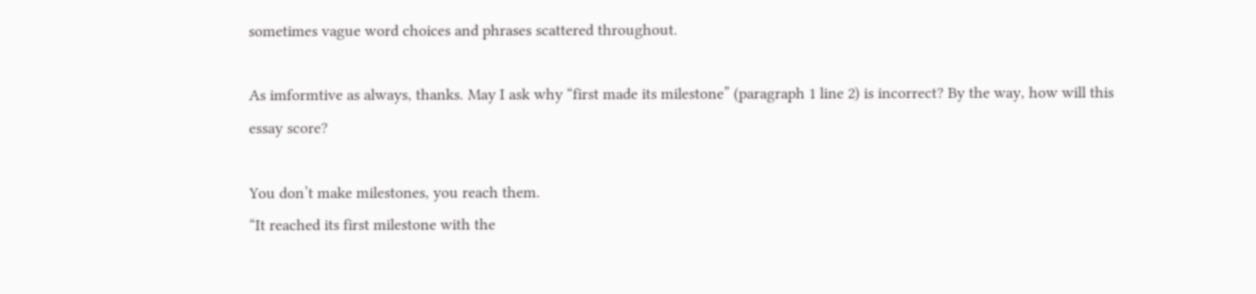sometimes vague word choices and phrases scattered throughout.

As imformtive as always, thanks. May I ask why “first made its milestone” (paragraph 1 line 2) is incorrect? By the way, how will this essay score?

You don’t make milestones, you reach them.
“It reached its first milestone with the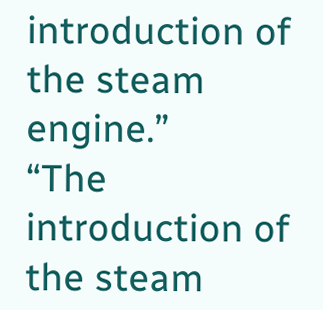introduction of the steam engine.”
“The introduction of the steam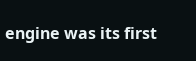engine was its first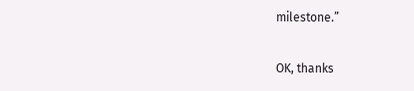milestone.”

OK, thanks